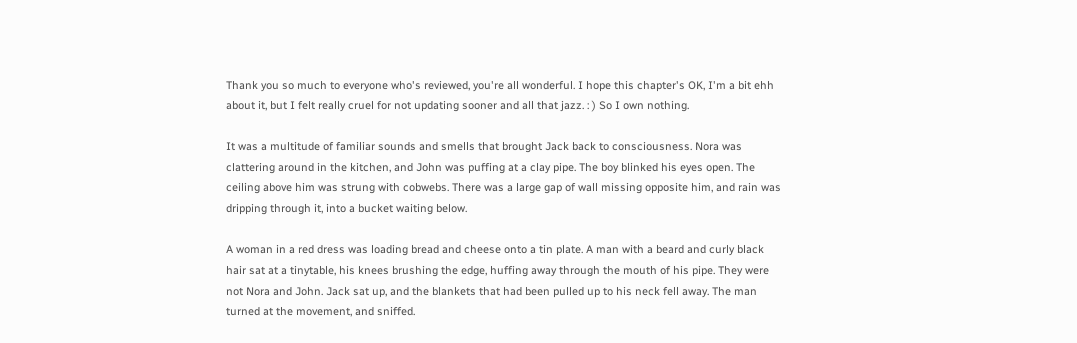Thank you so much to everyone who's reviewed, you're all wonderful. I hope this chapter's OK, I'm a bit ehh about it, but I felt really cruel for not updating sooner and all that jazz. : ) So I own nothing.

It was a multitude of familiar sounds and smells that brought Jack back to consciousness. Nora was clattering around in the kitchen, and John was puffing at a clay pipe. The boy blinked his eyes open. The ceiling above him was strung with cobwebs. There was a large gap of wall missing opposite him, and rain was dripping through it, into a bucket waiting below.

A woman in a red dress was loading bread and cheese onto a tin plate. A man with a beard and curly black hair sat at a tinytable, his knees brushing the edge, huffing away through the mouth of his pipe. They were not Nora and John. Jack sat up, and the blankets that had been pulled up to his neck fell away. The man turned at the movement, and sniffed.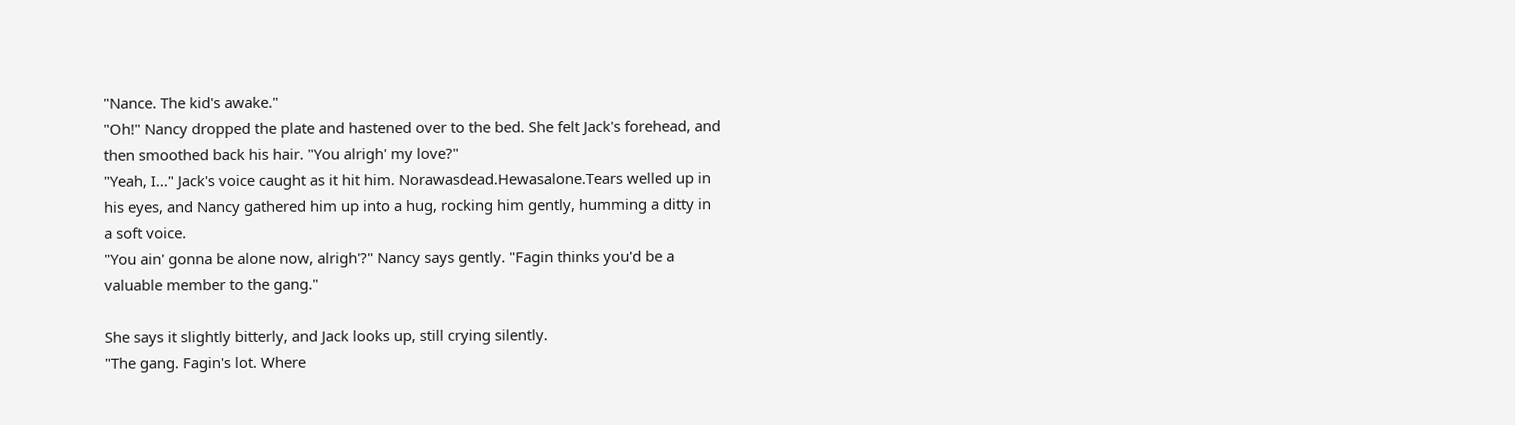"Nance. The kid's awake."
"Oh!" Nancy dropped the plate and hastened over to the bed. She felt Jack's forehead, and then smoothed back his hair. "You alrigh' my love?"
"Yeah, I..." Jack's voice caught as it hit him. Norawasdead.Hewasalone.Tears welled up in his eyes, and Nancy gathered him up into a hug, rocking him gently, humming a ditty in a soft voice.
"You ain' gonna be alone now, alrigh'?" Nancy says gently. "Fagin thinks you'd be a valuable member to the gang."

She says it slightly bitterly, and Jack looks up, still crying silently.
"The gang. Fagin's lot. Where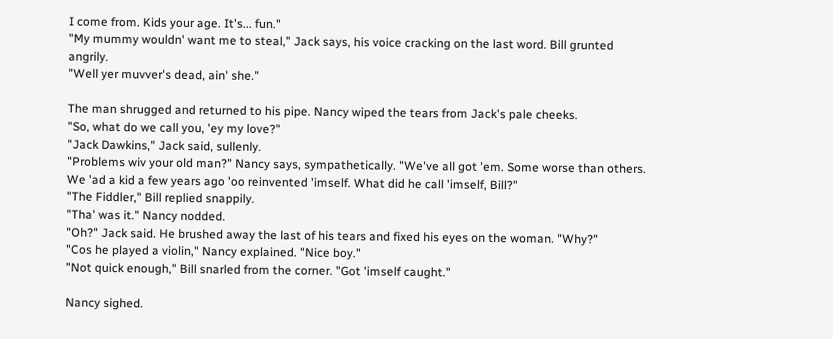I come from. Kids your age. It's... fun."
"My mummy wouldn' want me to steal," Jack says, his voice cracking on the last word. Bill grunted angrily.
"Well yer muvver's dead, ain' she."

The man shrugged and returned to his pipe. Nancy wiped the tears from Jack's pale cheeks.
"So, what do we call you, 'ey my love?"
"Jack Dawkins," Jack said, sullenly.
"Problems wiv your old man?" Nancy says, sympathetically. "We've all got 'em. Some worse than others. We 'ad a kid a few years ago 'oo reinvented 'imself. What did he call 'imself, Bill?"
"The Fiddler," Bill replied snappily.
"Tha' was it." Nancy nodded.
"Oh?" Jack said. He brushed away the last of his tears and fixed his eyes on the woman. "Why?"
"Cos he played a violin," Nancy explained. "Nice boy."
"Not quick enough," Bill snarled from the corner. "Got 'imself caught."

Nancy sighed.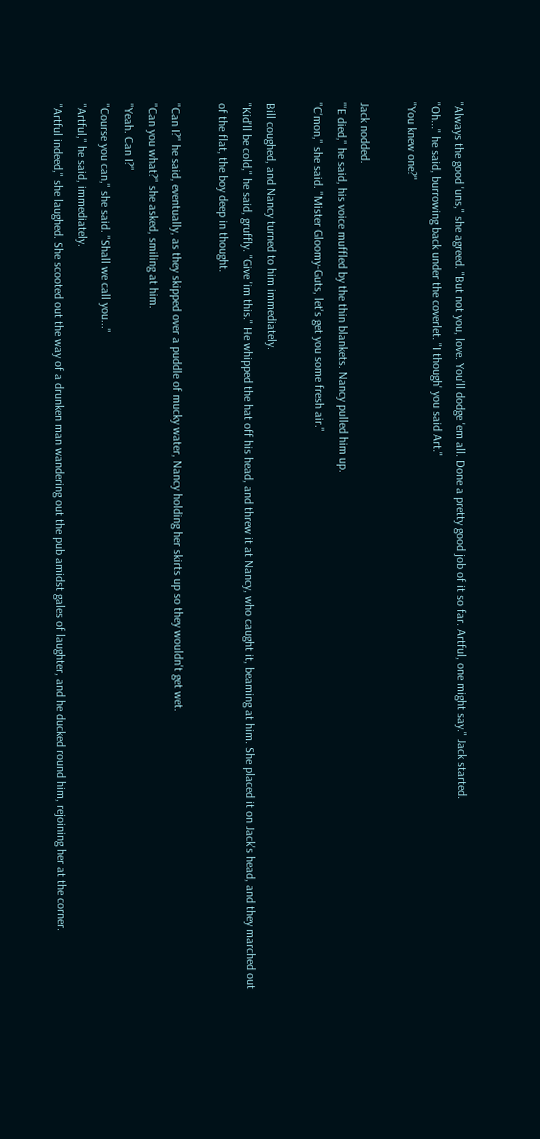"Always the good 'uns," she agreed. "But not you, love. You'll dodge 'em all. Done a pretty good job of it so far. Artful, one might say." Jack started.
"Oh..." he said, burrowing back under the coverlet. "I though' you said Art."
"You knew one?"

Jack nodded.
"'E died," he said, his voice muffled by the thin blankets. Nancy pulled him up.
"C'mon," she said. "Mister Gloomy-Guts, let's get you some fresh air."

Bill coughed, and Nancy turned to him immediately.
"Kid'll be cold," he said, gruffly. "Give 'im this." He whipped the hat off his head, and threw it at Nancy, who caught it, beaming at him. She placed it on Jack's head, and they marched out of the flat, the boy deep in thought.

"Can I?" he said, eventually, as they skipped over a puddle of mucky water, Nancy holding her skirts up so they wouldn't get wet.
"Can you what?" she asked, smiling at him.
"Yeah. Can I?"
"Course you can," she said. "Shall we call you..."
"Artful," he said, immediately.
"Artful indeed," she laughed. She scooted out the way of a drunken man wandering out the pub amidst gales of laughter, and he ducked round him, rejoining her at the corner.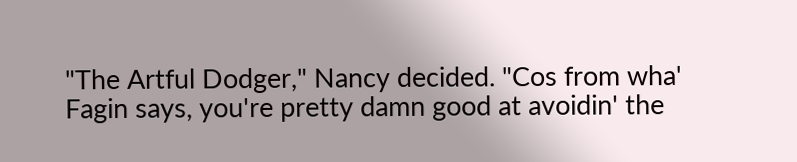"The Artful Dodger," Nancy decided. "Cos from wha' Fagin says, you're pretty damn good at avoidin' the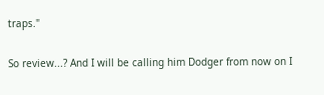traps."

So review...? And I will be calling him Dodger from now on I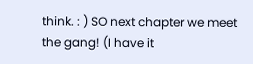think. : ) SO next chapter we meet the gang! (I have it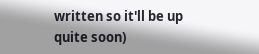written so it'll be up quite soon)